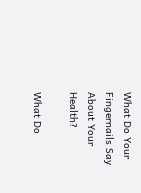What Do Your Fingernails Say About Your Health?

What Do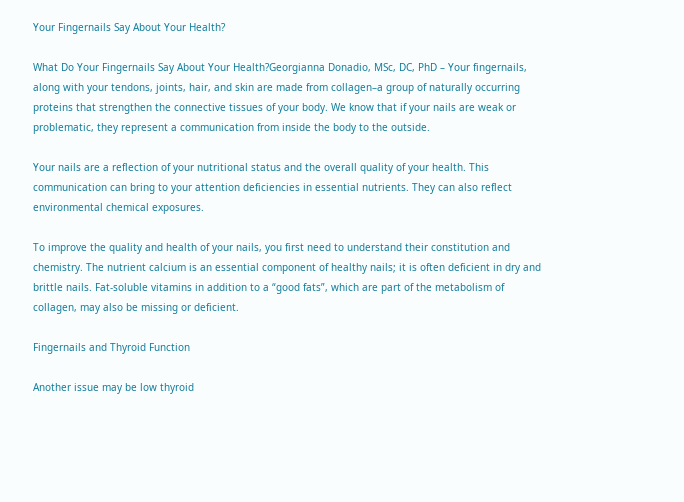Your Fingernails Say About Your Health?

What Do Your Fingernails Say About Your Health?Georgianna Donadio, MSc, DC, PhD – Your fingernails, along with your tendons, joints, hair, and skin are made from collagen–a group of naturally occurring  proteins that strengthen the connective tissues of your body. We know that if your nails are weak or problematic, they represent a communication from inside the body to the outside.

Your nails are a reflection of your nutritional status and the overall quality of your health. This communication can bring to your attention deficiencies in essential nutrients. They can also reflect environmental chemical exposures.

To improve the quality and health of your nails, you first need to understand their constitution and chemistry. The nutrient calcium is an essential component of healthy nails; it is often deficient in dry and brittle nails. Fat-soluble vitamins in addition to a “good fats”, which are part of the metabolism of collagen, may also be missing or deficient.

Fingernails and Thyroid Function

Another issue may be low thyroid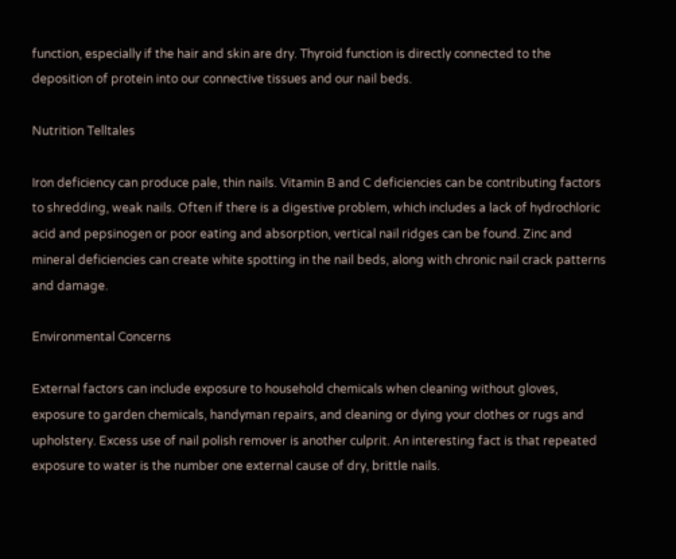function, especially if the hair and skin are dry. Thyroid function is directly connected to the deposition of protein into our connective tissues and our nail beds.

Nutrition Telltales

Iron deficiency can produce pale, thin nails. Vitamin B and C deficiencies can be contributing factors to shredding, weak nails. Often if there is a digestive problem, which includes a lack of hydrochloric acid and pepsinogen or poor eating and absorption, vertical nail ridges can be found. Zinc and mineral deficiencies can create white spotting in the nail beds, along with chronic nail crack patterns and damage.

Environmental Concerns

External factors can include exposure to household chemicals when cleaning without gloves, exposure to garden chemicals, handyman repairs, and cleaning or dying your clothes or rugs and upholstery. Excess use of nail polish remover is another culprit. An interesting fact is that repeated exposure to water is the number one external cause of dry, brittle nails.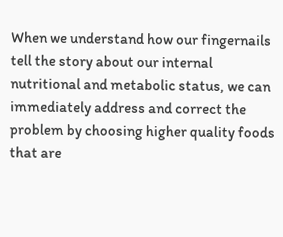When we understand how our fingernails tell the story about our internal nutritional and metabolic status, we can immediately address and correct the problem by choosing higher quality foods that are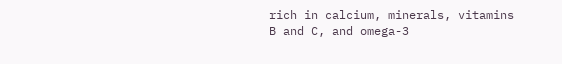rich in calcium, minerals, vitamins B and C, and omega-3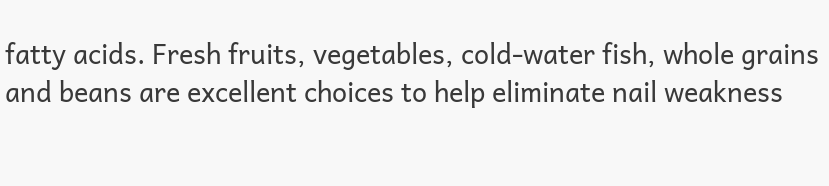fatty acids. Fresh fruits, vegetables, cold-water fish, whole grains and beans are excellent choices to help eliminate nail weakness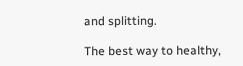and splitting.

The best way to healthy,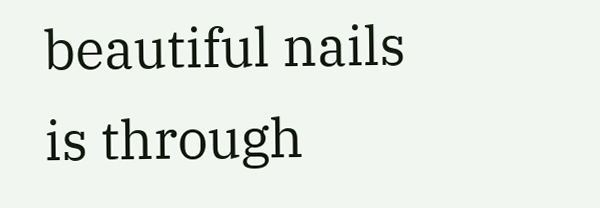beautiful nails is through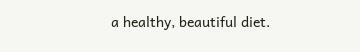a healthy, beautiful diet.